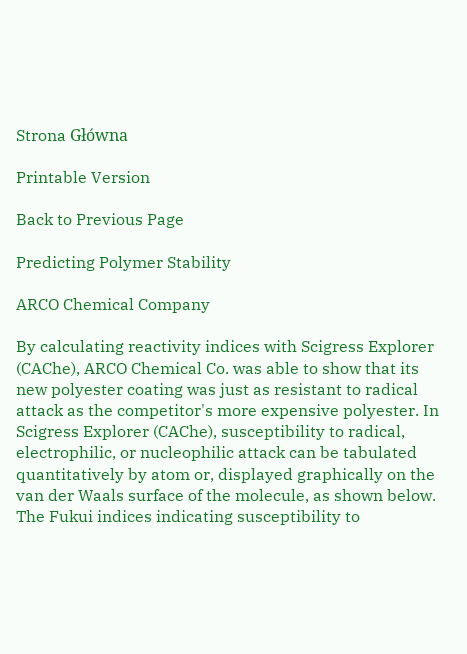Strona Główna

Printable Version

Back to Previous Page

Predicting Polymer Stability

ARCO Chemical Company

By calculating reactivity indices with Scigress Explorer (CAChe), ARCO Chemical Co. was able to show that its new polyester coating was just as resistant to radical attack as the competitor's more expensive polyester. In Scigress Explorer (CAChe), susceptibility to radical, electrophilic, or nucleophilic attack can be tabulated quantitatively by atom or, displayed graphically on the van der Waals surface of the molecule, as shown below. The Fukui indices indicating susceptibility to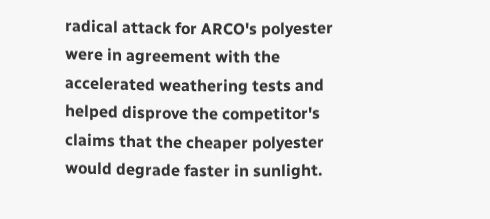radical attack for ARCO's polyester were in agreement with the accelerated weathering tests and helped disprove the competitor's claims that the cheaper polyester would degrade faster in sunlight.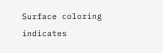Surface coloring indicates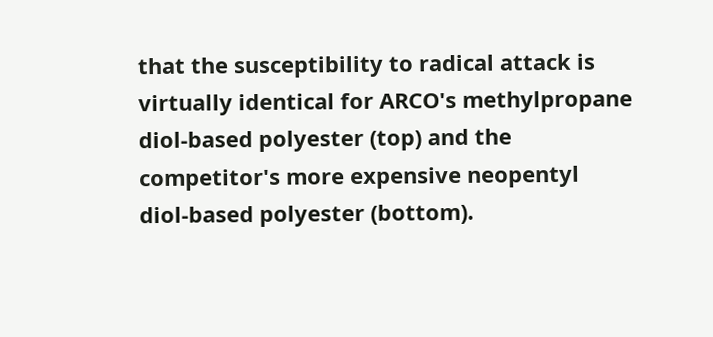that the susceptibility to radical attack is virtually identical for ARCO's methylpropane diol-based polyester (top) and the competitor's more expensive neopentyl diol-based polyester (bottom).